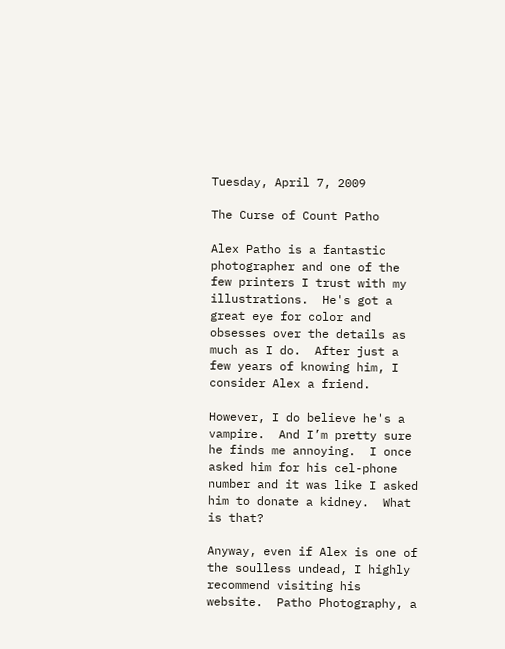Tuesday, April 7, 2009

The Curse of Count Patho

Alex Patho is a fantastic photographer and one of the few printers I trust with my illustrations.  He's got a great eye for color and obsesses over the details as much as I do.  After just a few years of knowing him, I consider Alex a friend.

However, I do believe he's a vampire.  And I’m pretty sure he finds me annoying.  I once asked him for his cel-phone number and it was like I asked him to donate a kidney.  What is that?

Anyway, even if Alex is one of the soulless undead, I highly recommend visiting his website.  Patho Photography, a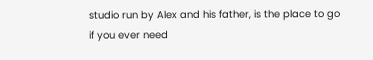studio run by Alex and his father, is the place to go if you ever need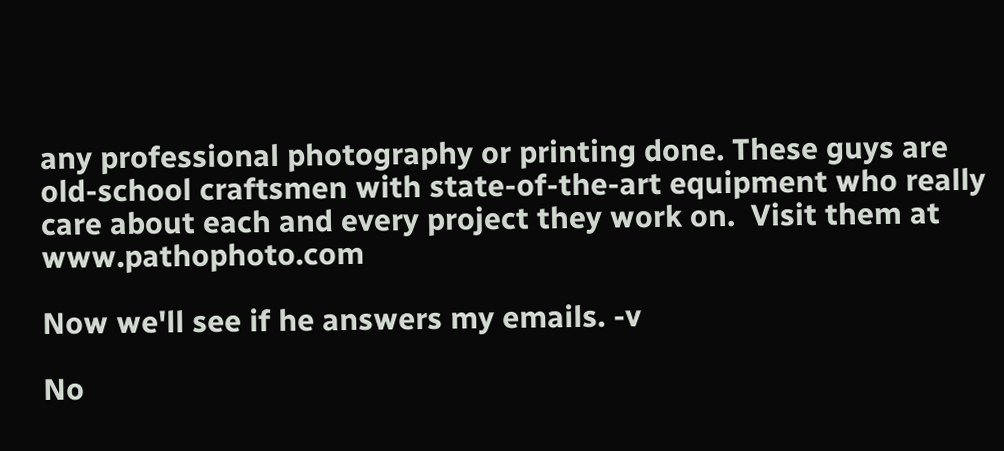any professional photography or printing done. These guys are old-school craftsmen with state-of-the-art equipment who really care about each and every project they work on.  Visit them at www.pathophoto.com

Now we'll see if he answers my emails. -v

No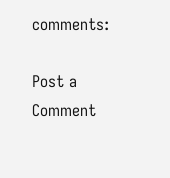comments:

Post a Comment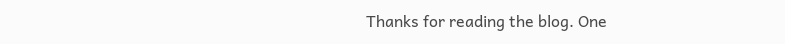Thanks for reading the blog. One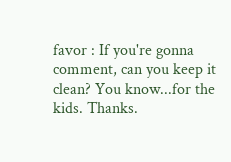favor : If you're gonna comment, can you keep it clean? You know...for the kids. Thanks.